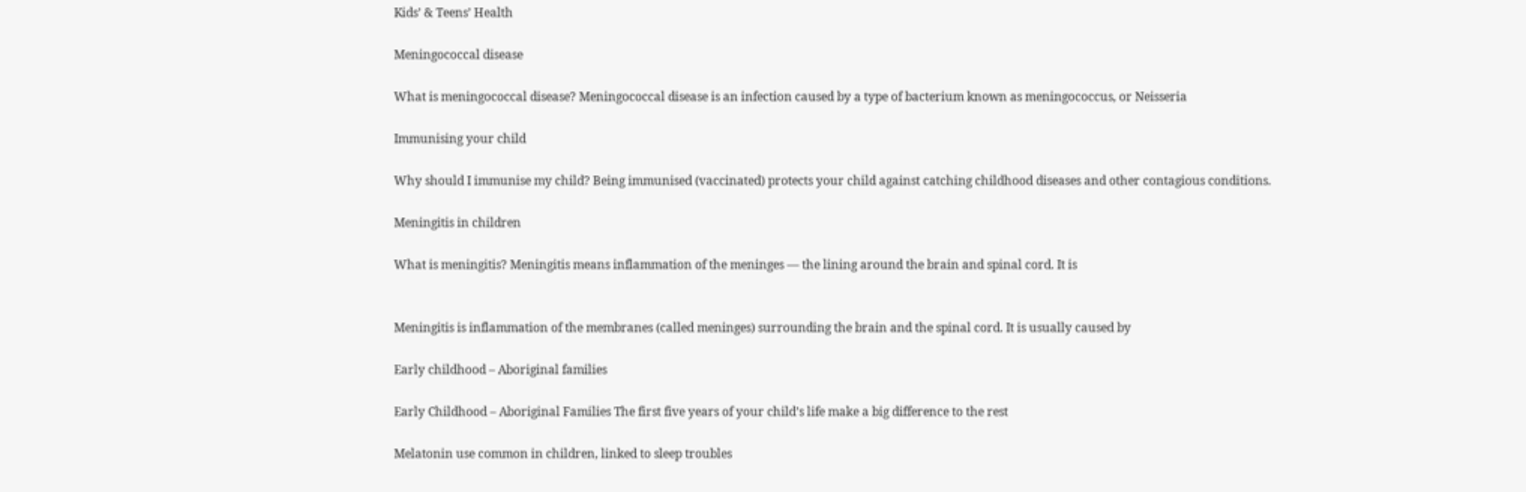Kids’ & Teens’ Health

Meningococcal disease

What is meningococcal disease? Meningococcal disease is an infection caused by a type of bacterium known as meningococcus, or Neisseria

Immunising your child

Why should I immunise my child? Being immunised (vaccinated) protects your child against catching childhood diseases and other contagious conditions.

Meningitis in children

What is meningitis? Meningitis means inflammation of the meninges — the lining around the brain and spinal cord. It is


Meningitis is inflammation of the membranes (called meninges) surrounding the brain and the spinal cord. It is usually caused by

Early childhood – Aboriginal families

Early Childhood – Aboriginal Families The first five years of your child’s life make a big difference to the rest

Melatonin use common in children, linked to sleep troubles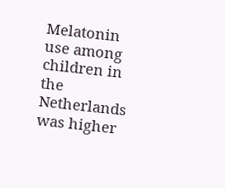Melatonin use among children in the Netherlands was higher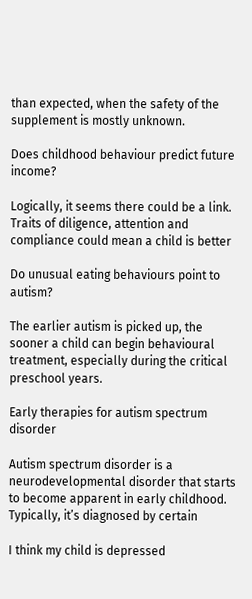than expected, when the safety of the supplement is mostly unknown.

Does childhood behaviour predict future income?

Logically, it seems there could be a link. Traits of diligence, attention and compliance could mean a child is better

Do unusual eating behaviours point to autism?

The earlier autism is picked up, the sooner a child can begin behavioural treatment, especially during the critical preschool years.

Early therapies for autism spectrum disorder

Autism spectrum disorder is a neurodevelopmental disorder that starts to become apparent in early childhood. Typically, it’s diagnosed by certain

I think my child is depressed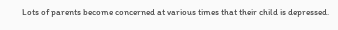Lots of parents become concerned at various times that their child is depressed.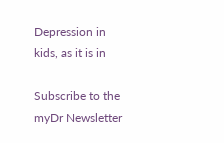Depression in kids, as it is in

Subscribe to the myDr Newsletter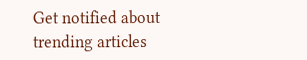Get notified about trending articles